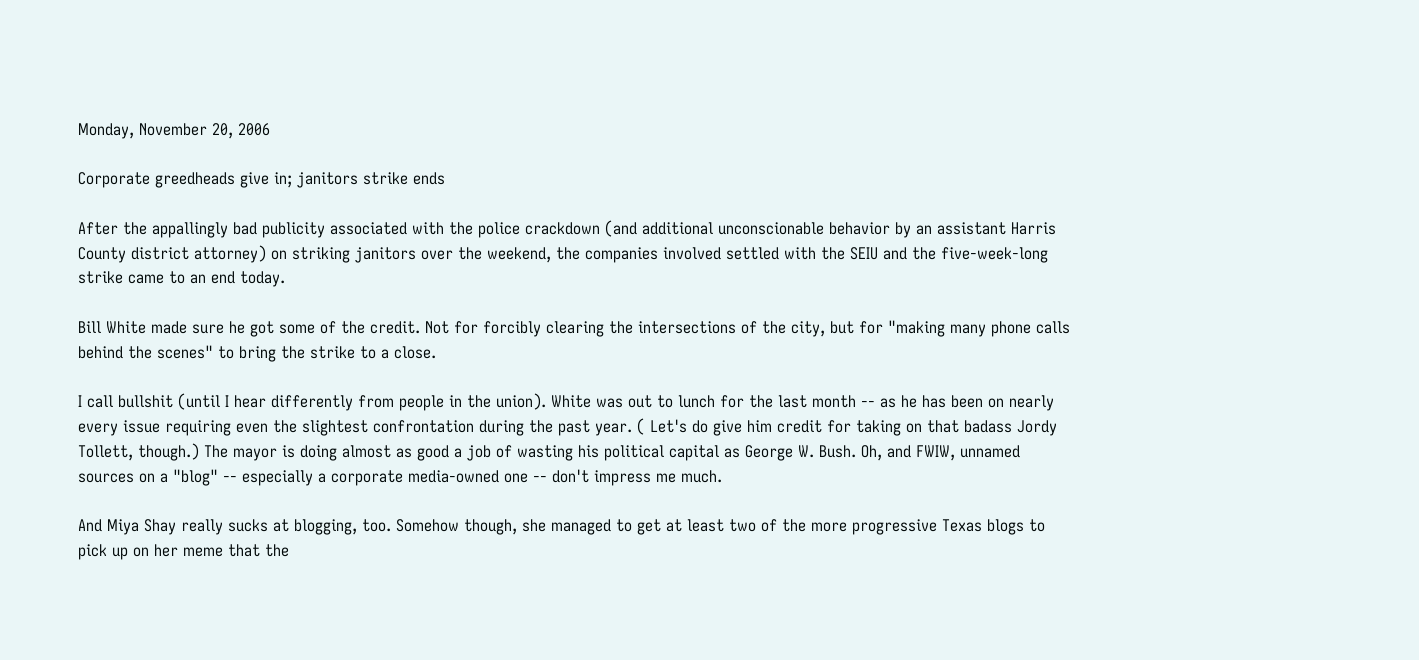Monday, November 20, 2006

Corporate greedheads give in; janitors strike ends

After the appallingly bad publicity associated with the police crackdown (and additional unconscionable behavior by an assistant Harris County district attorney) on striking janitors over the weekend, the companies involved settled with the SEIU and the five-week-long strike came to an end today.

Bill White made sure he got some of the credit. Not for forcibly clearing the intersections of the city, but for "making many phone calls behind the scenes" to bring the strike to a close.

I call bullshit (until I hear differently from people in the union). White was out to lunch for the last month -- as he has been on nearly every issue requiring even the slightest confrontation during the past year. ( Let's do give him credit for taking on that badass Jordy Tollett, though.) The mayor is doing almost as good a job of wasting his political capital as George W. Bush. Oh, and FWIW, unnamed sources on a "blog" -- especially a corporate media-owned one -- don't impress me much.

And Miya Shay really sucks at blogging, too. Somehow though, she managed to get at least two of the more progressive Texas blogs to pick up on her meme that the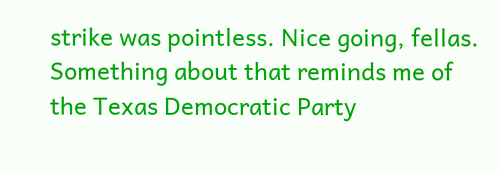strike was pointless. Nice going, fellas. Something about that reminds me of the Texas Democratic Party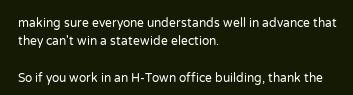making sure everyone understands well in advance that they can't win a statewide election.

So if you work in an H-Town office building, thank the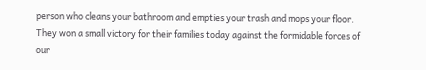person who cleans your bathroom and empties your trash and mops your floor. They won a small victory for their families today against the formidable forces of our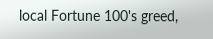local Fortune 100's greed,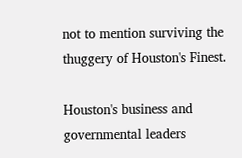not to mention surviving the thuggery of Houston's Finest.

Houston's business and governmental leaders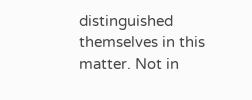distinguished themselves in this matter. Not in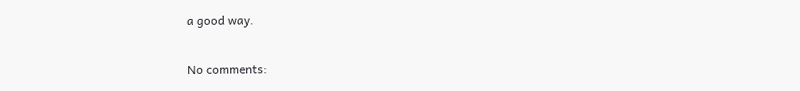a good way.

No comments: